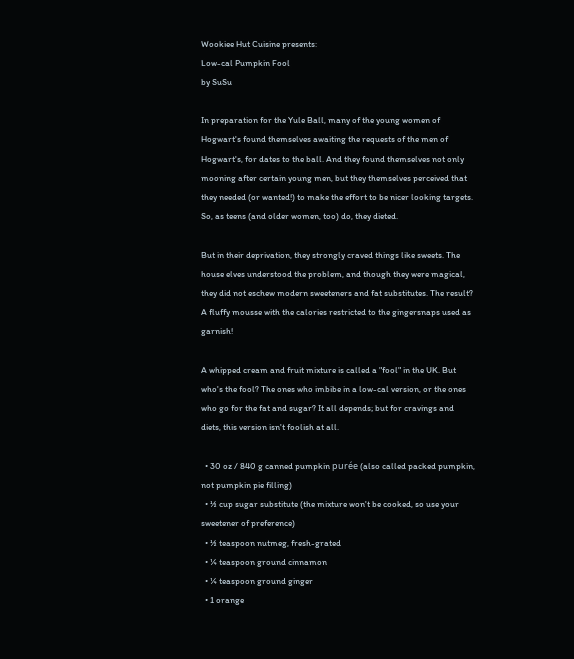Wookiee Hut Cuisine presents:
Low-cal Pumpkin Fool
by SuSu

In preparation for the Yule Ball, many of the young women of Hogwart's found themselves awaiting the requests of the men of Hogwart's, for dates to the ball. And they found themselves not only mooning after certain young men, but they themselves perceived that they needed (or wanted!) to make the effort to be nicer looking targets. So, as teens (and older women, too) do, they dieted.

But in their deprivation, they strongly craved things like sweets. The house elves understood the problem, and though they were magical, they did not eschew modern sweeteners and fat substitutes. The result? A fluffy mousse with the calories restricted to the gingersnaps used as garnish!

A whipped cream and fruit mixture is called a "fool" in the UK. But who's the fool? The ones who imbibe in a low-cal version, or the ones who go for the fat and sugar? It all depends; but for cravings and diets, this version isn't foolish at all.

  • 30 oz / 840 g canned pumpkin purée (also called packed pumpkin, not pumpkin pie filling)
  • ½ cup sugar substitute (the mixture won't be cooked, so use your sweetener of preference)
  • ½ teaspoon nutmeg, fresh-grated
  • ¼ teaspoon ground cinnamon
  • ¼ teaspoon ground ginger
  • 1 orange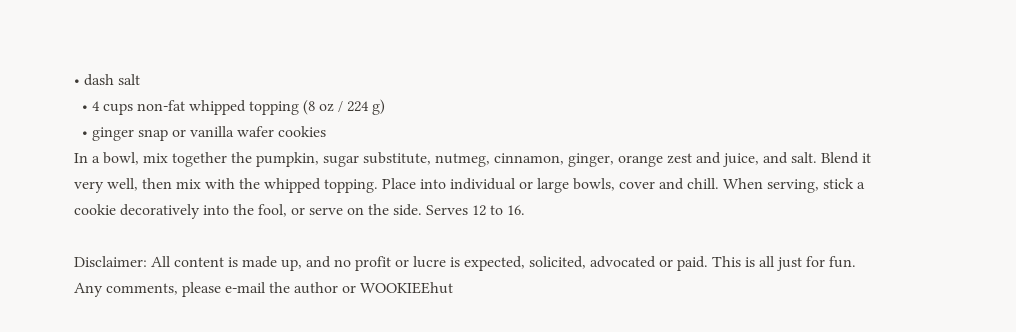• dash salt
  • 4 cups non-fat whipped topping (8 oz / 224 g)
  • ginger snap or vanilla wafer cookies
In a bowl, mix together the pumpkin, sugar substitute, nutmeg, cinnamon, ginger, orange zest and juice, and salt. Blend it very well, then mix with the whipped topping. Place into individual or large bowls, cover and chill. When serving, stick a cookie decoratively into the fool, or serve on the side. Serves 12 to 16.

Disclaimer: All content is made up, and no profit or lucre is expected, solicited, advocated or paid. This is all just for fun. Any comments, please e-mail the author or WOOKIEEhut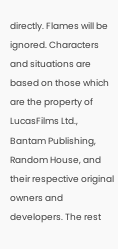directly. Flames will be ignored. Characters and situations are based on those which are the property of LucasFilms Ltd., Bantam Publishing, Random House, and their respective original owners and developers. The rest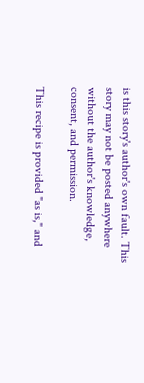is this story's author's own fault. This story may not be posted anywhere without the author's knowledge, consent, and permission.

This recipe is provided "as is," and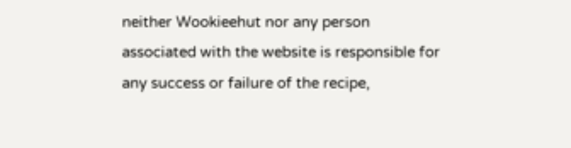neither Wookieehut nor any person associated with the website is responsible for any success or failure of the recipe,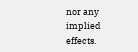nor any implied effects.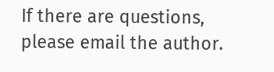If there are questions, please email the author.